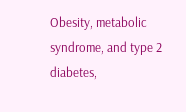Obesity, metabolic syndrome, and type 2 diabetes,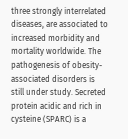three strongly interrelated diseases, are associated to increased morbidity and mortality worldwide. The pathogenesis of obesity-associated disorders is still under study. Secreted protein acidic and rich in cysteine (SPARC) is a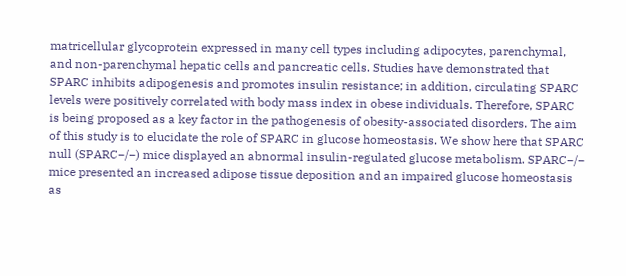matricellular glycoprotein expressed in many cell types including adipocytes, parenchymal, and non-parenchymal hepatic cells and pancreatic cells. Studies have demonstrated that SPARC inhibits adipogenesis and promotes insulin resistance; in addition, circulating SPARC levels were positively correlated with body mass index in obese individuals. Therefore, SPARC is being proposed as a key factor in the pathogenesis of obesity-associated disorders. The aim of this study is to elucidate the role of SPARC in glucose homeostasis. We show here that SPARC null (SPARC−/−) mice displayed an abnormal insulin-regulated glucose metabolism. SPARC−/− mice presented an increased adipose tissue deposition and an impaired glucose homeostasis as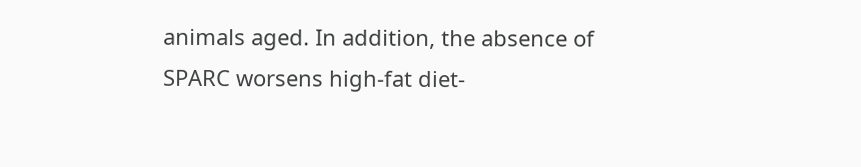animals aged. In addition, the absence of SPARC worsens high-fat diet-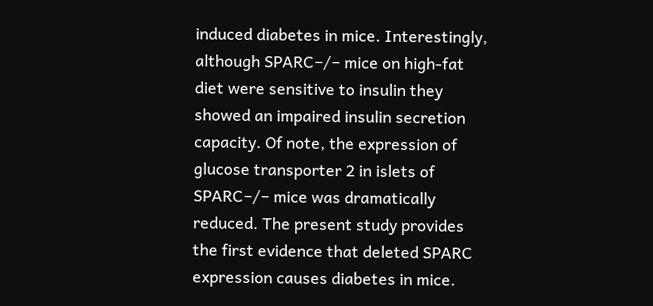induced diabetes in mice. Interestingly, although SPARC−/− mice on high-fat diet were sensitive to insulin they showed an impaired insulin secretion capacity. Of note, the expression of glucose transporter 2 in islets of SPARC−/− mice was dramatically reduced. The present study provides the first evidence that deleted SPARC expression causes diabetes in mice.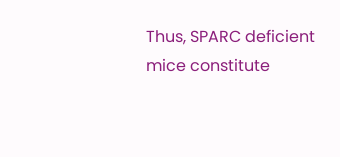Thus, SPARC deficient mice constitute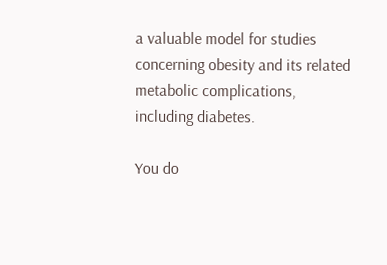a valuable model for studies concerning obesity and its related metabolic complications, including diabetes.

You do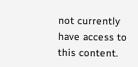not currently have access to this content.